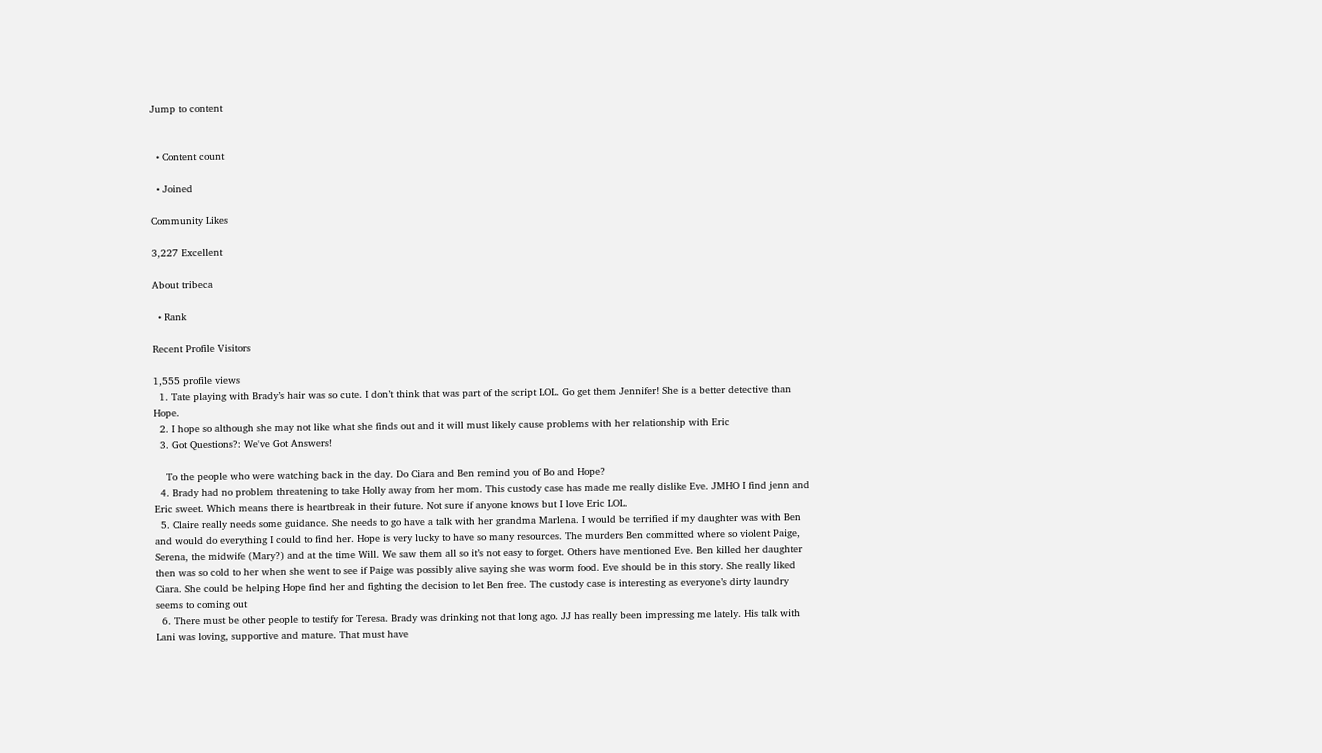Jump to content


  • Content count

  • Joined

Community Likes

3,227 Excellent

About tribeca

  • Rank

Recent Profile Visitors

1,555 profile views
  1. Tate playing with Brady’s hair was so cute. I don’t think that was part of the script LOL. Go get them Jennifer! She is a better detective than Hope.
  2. I hope so although she may not like what she finds out and it will must likely cause problems with her relationship with Eric
  3. Got Questions?: We've Got Answers!

    To the people who were watching back in the day. Do Ciara and Ben remind you of Bo and Hope?
  4. Brady had no problem threatening to take Holly away from her mom. This custody case has made me really dislike Eve. JMHO I find jenn and Eric sweet. Which means there is heartbreak in their future. Not sure if anyone knows but I love Eric LOL.
  5. Claire really needs some guidance. She needs to go have a talk with her grandma Marlena. I would be terrified if my daughter was with Ben and would do everything I could to find her. Hope is very lucky to have so many resources. The murders Ben committed where so violent Paige, Serena, the midwife (Mary?) and at the time Will. We saw them all so it’s not easy to forget. Others have mentioned Eve. Ben killed her daughter then was so cold to her when she went to see if Paige was possibly alive saying she was worm food. Eve should be in this story. She really liked Ciara. She could be helping Hope find her and fighting the decision to let Ben free. The custody case is interesting as everyone’s dirty laundry seems to coming out
  6. There must be other people to testify for Teresa. Brady was drinking not that long ago. JJ has really been impressing me lately. His talk with Lani was loving, supportive and mature. That must have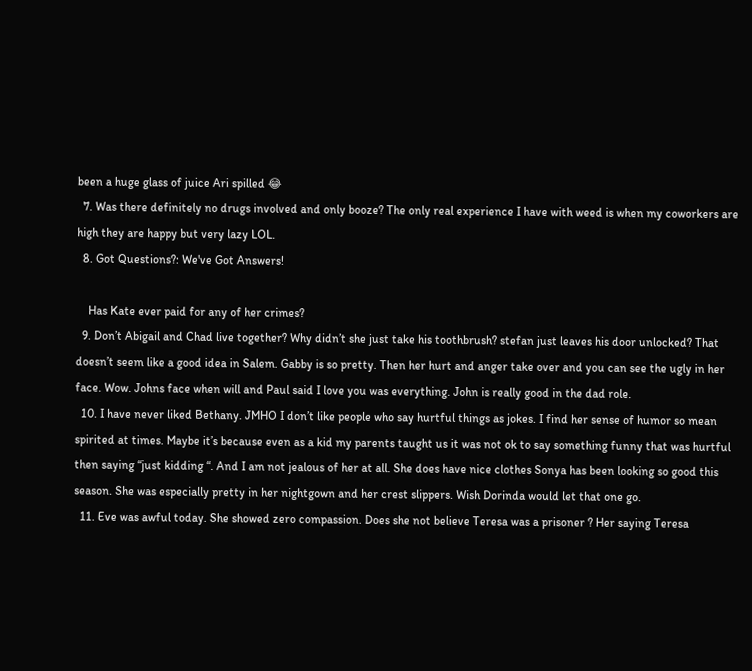been a huge glass of juice Ari spilled 😂
  7. Was there definitely no drugs involved and only booze? The only real experience I have with weed is when my coworkers are high they are happy but very lazy LOL.
  8. Got Questions?: We've Got Answers!

    Has Kate ever paid for any of her crimes?
  9. Don’t Abigail and Chad live together? Why didn’t she just take his toothbrush? stefan just leaves his door unlocked? That doesn’t seem like a good idea in Salem. Gabby is so pretty. Then her hurt and anger take over and you can see the ugly in her face. Wow. Johns face when will and Paul said I love you was everything. John is really good in the dad role.
  10. I have never liked Bethany. JMHO I don’t like people who say hurtful things as jokes. I find her sense of humor so mean spirited at times. Maybe it’s because even as a kid my parents taught us it was not ok to say something funny that was hurtful then saying “just kidding “. And I am not jealous of her at all. She does have nice clothes Sonya has been looking so good this season. She was especially pretty in her nightgown and her crest slippers. Wish Dorinda would let that one go.
  11. Eve was awful today. She showed zero compassion. Does she not believe Teresa was a prisoner ? Her saying Teresa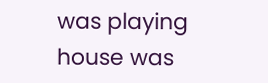was playing house was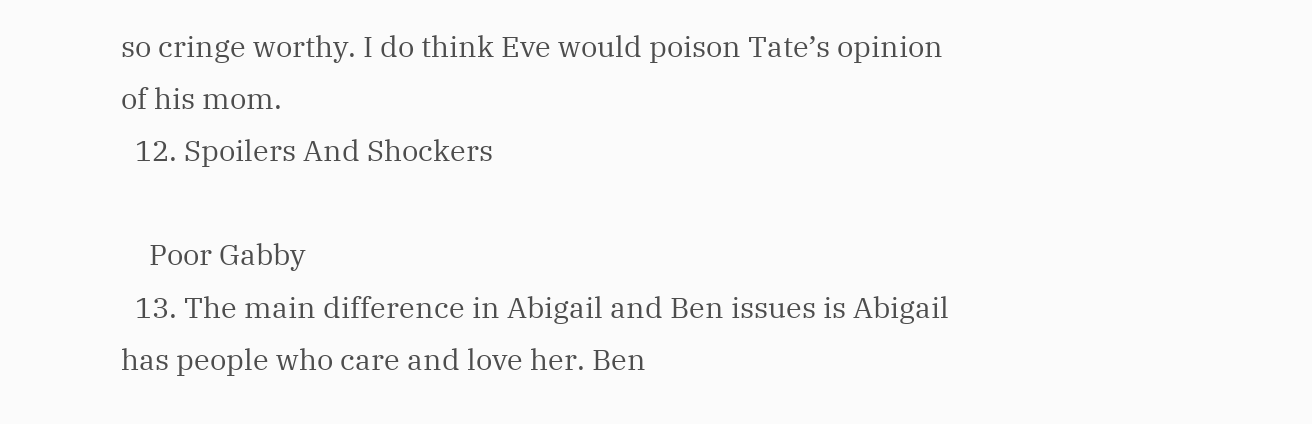so cringe worthy. I do think Eve would poison Tate’s opinion of his mom.
  12. Spoilers And Shockers

    Poor Gabby
  13. The main difference in Abigail and Ben issues is Abigail has people who care and love her. Ben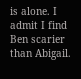is alone. I admit I find Ben scarier than Abigail.